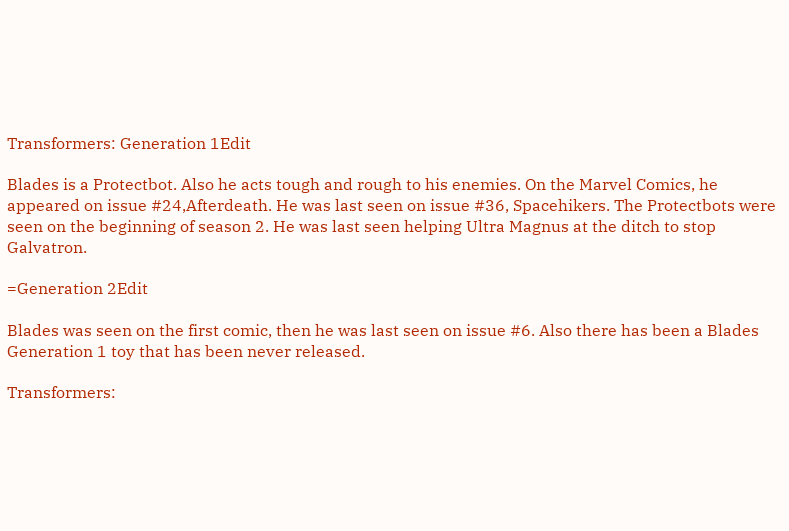Transformers: Generation 1Edit

Blades is a Protectbot. Also he acts tough and rough to his enemies. On the Marvel Comics, he appeared on issue #24,Afterdeath. He was last seen on issue #36, Spacehikers. The Protectbots were seen on the beginning of season 2. He was last seen helping Ultra Magnus at the ditch to stop Galvatron.

=Generation 2Edit

Blades was seen on the first comic, then he was last seen on issue #6. Also there has been a Blades Generation 1 toy that has been never released.

Transformers: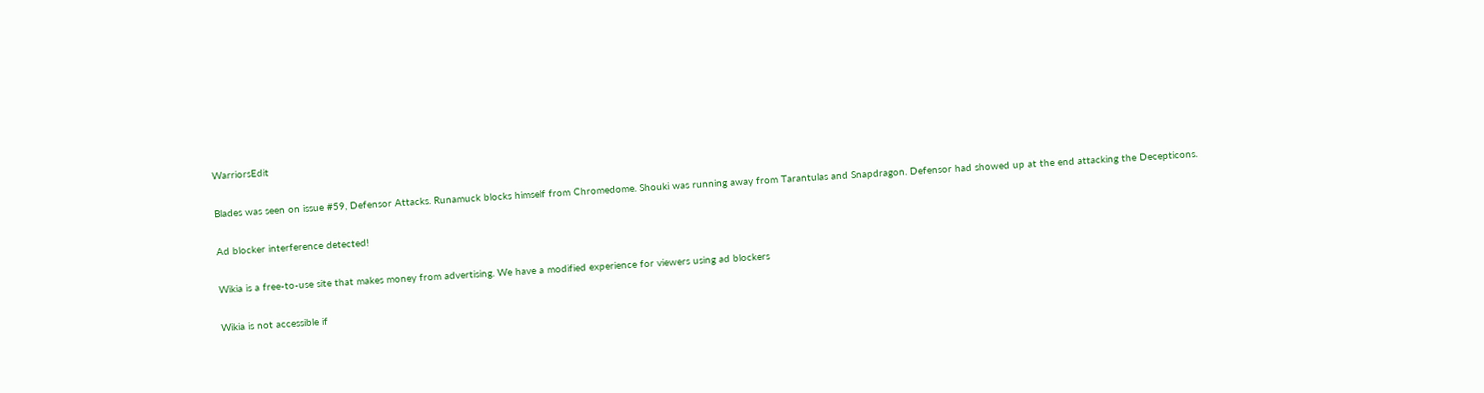WarriorsEdit

Blades was seen on issue #59, Defensor Attacks. Runamuck blocks himself from Chromedome. Shouki was running away from Tarantulas and Snapdragon. Defensor had showed up at the end attacking the Decepticons.

Ad blocker interference detected!

Wikia is a free-to-use site that makes money from advertising. We have a modified experience for viewers using ad blockers

Wikia is not accessible if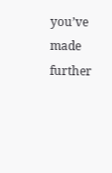you’ve made further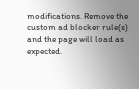modifications. Remove the custom ad blocker rule(s) and the page will load as expected.